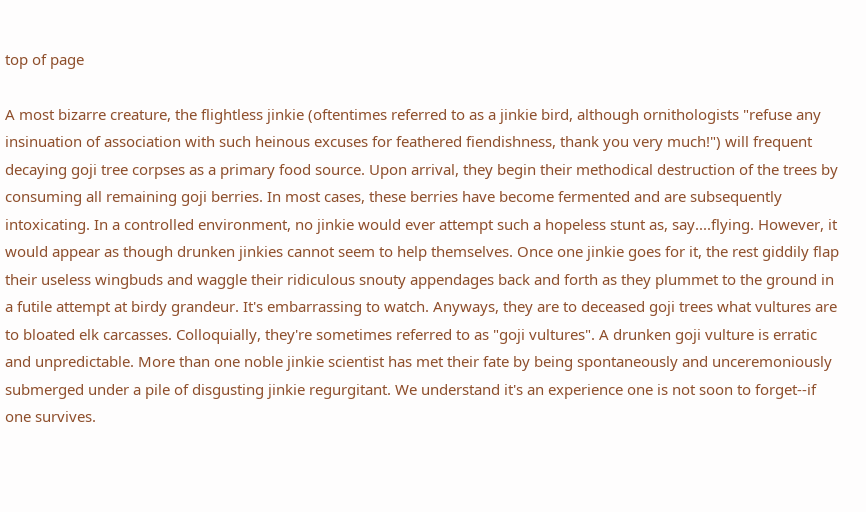top of page

A most bizarre creature, the flightless jinkie (oftentimes referred to as a jinkie bird, although ornithologists "refuse any insinuation of association with such heinous excuses for feathered fiendishness, thank you very much!") will frequent decaying goji tree corpses as a primary food source. Upon arrival, they begin their methodical destruction of the trees by consuming all remaining goji berries. In most cases, these berries have become fermented and are subsequently intoxicating. In a controlled environment, no jinkie would ever attempt such a hopeless stunt as, say....flying. However, it would appear as though drunken jinkies cannot seem to help themselves. Once one jinkie goes for it, the rest giddily flap their useless wingbuds and waggle their ridiculous snouty appendages back and forth as they plummet to the ground in a futile attempt at birdy grandeur. It's embarrassing to watch. Anyways, they are to deceased goji trees what vultures are to bloated elk carcasses. Colloquially, they're sometimes referred to as "goji vultures". A drunken goji vulture is erratic and unpredictable. More than one noble jinkie scientist has met their fate by being spontaneously and unceremoniously submerged under a pile of disgusting jinkie regurgitant. We understand it's an experience one is not soon to forget--if one survives.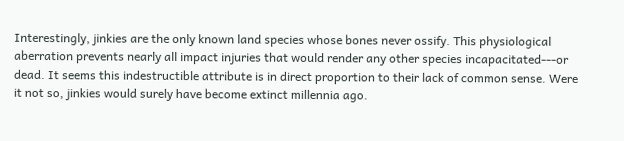Interestingly, jinkies are the only known land species whose bones never ossify. This physiological aberration prevents nearly all impact injuries that would render any other species incapacitated---or dead. It seems this indestructible attribute is in direct proportion to their lack of common sense. Were it not so, jinkies would surely have become extinct millennia ago.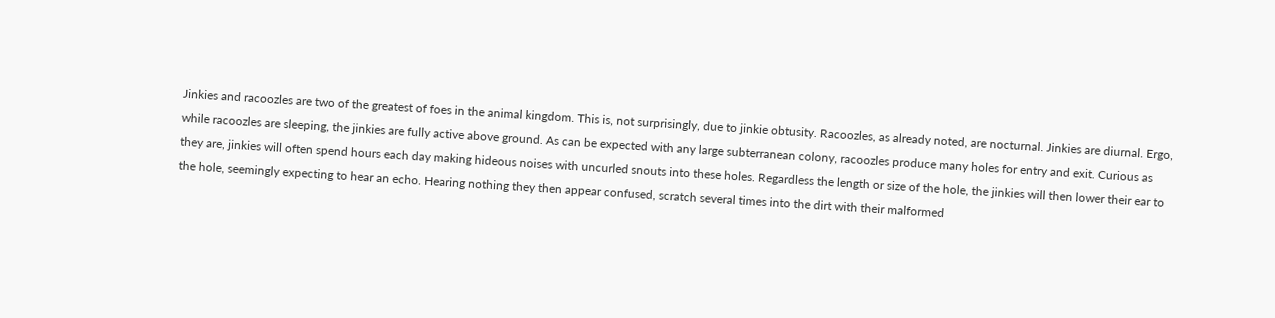Jinkies and racoozles are two of the greatest of foes in the animal kingdom. This is, not surprisingly, due to jinkie obtusity. Racoozles, as already noted, are nocturnal. Jinkies are diurnal. Ergo, while racoozles are sleeping, the jinkies are fully active above ground. As can be expected with any large subterranean colony, racoozles produce many holes for entry and exit. Curious as they are, jinkies will often spend hours each day making hideous noises with uncurled snouts into these holes. Regardless the length or size of the hole, the jinkies will then lower their ear to the hole, seemingly expecting to hear an echo. Hearing nothing they then appear confused, scratch several times into the dirt with their malformed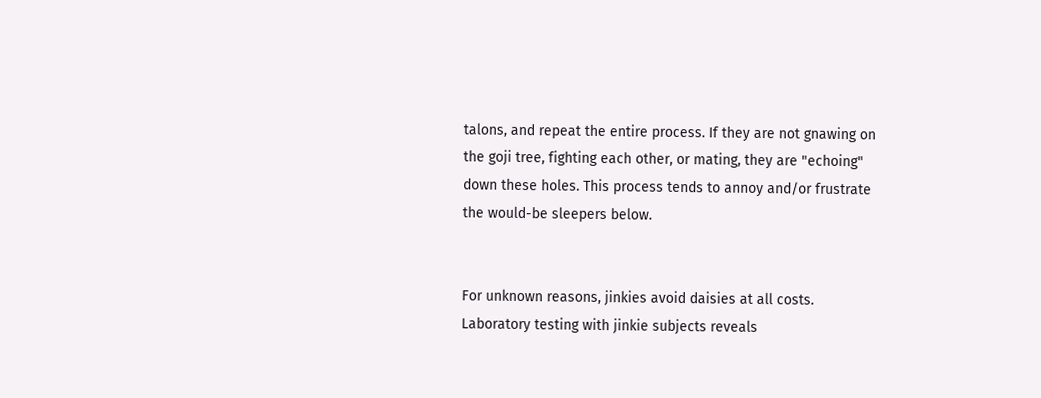talons, and repeat the entire process. If they are not gnawing on the goji tree, fighting each other, or mating, they are "echoing" down these holes. This process tends to annoy and/or frustrate the would-be sleepers below.


For unknown reasons, jinkies avoid daisies at all costs. Laboratory testing with jinkie subjects reveals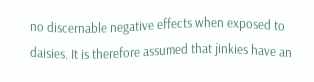no discernable negative effects when exposed to daisies. It is therefore assumed that jinkies have an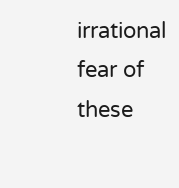irrational fear of these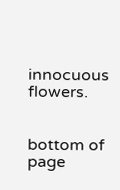innocuous flowers.


bottom of page